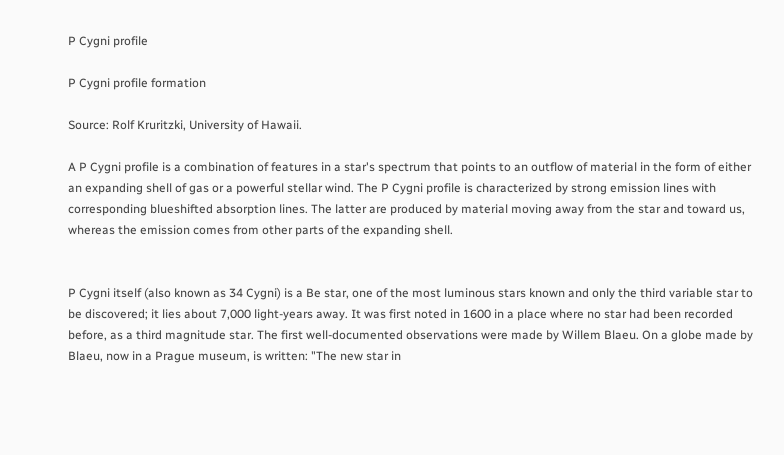P Cygni profile

P Cygni profile formation

Source: Rolf Kruritzki, University of Hawaii.

A P Cygni profile is a combination of features in a star's spectrum that points to an outflow of material in the form of either an expanding shell of gas or a powerful stellar wind. The P Cygni profile is characterized by strong emission lines with corresponding blueshifted absorption lines. The latter are produced by material moving away from the star and toward us, whereas the emission comes from other parts of the expanding shell.


P Cygni itself (also known as 34 Cygni) is a Be star, one of the most luminous stars known and only the third variable star to be discovered; it lies about 7,000 light-years away. It was first noted in 1600 in a place where no star had been recorded before, as a third magnitude star. The first well-documented observations were made by Willem Blaeu. On a globe made by Blaeu, now in a Prague museum, is written: "The new star in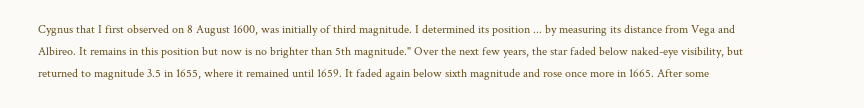Cygnus that I first observed on 8 August 1600, was initially of third magnitude. I determined its position ... by measuring its distance from Vega and Albireo. It remains in this position but now is no brighter than 5th magnitude." Over the next few years, the star faded below naked-eye visibility, but returned to magnitude 3.5 in 1655, where it remained until 1659. It faded again below sixth magnitude and rose once more in 1665. After some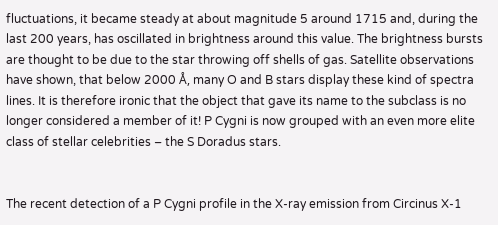fluctuations, it became steady at about magnitude 5 around 1715 and, during the last 200 years, has oscillated in brightness around this value. The brightness bursts are thought to be due to the star throwing off shells of gas. Satellite observations have shown, that below 2000 Å, many O and B stars display these kind of spectra lines. It is therefore ironic that the object that gave its name to the subclass is no longer considered a member of it! P Cygni is now grouped with an even more elite class of stellar celebrities – the S Doradus stars.


The recent detection of a P Cygni profile in the X-ray emission from Circinus X-1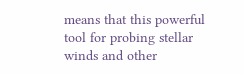means that this powerful tool for probing stellar winds and other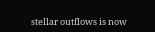stellar outflows is now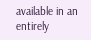available in an entirely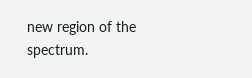new region of the spectrum.